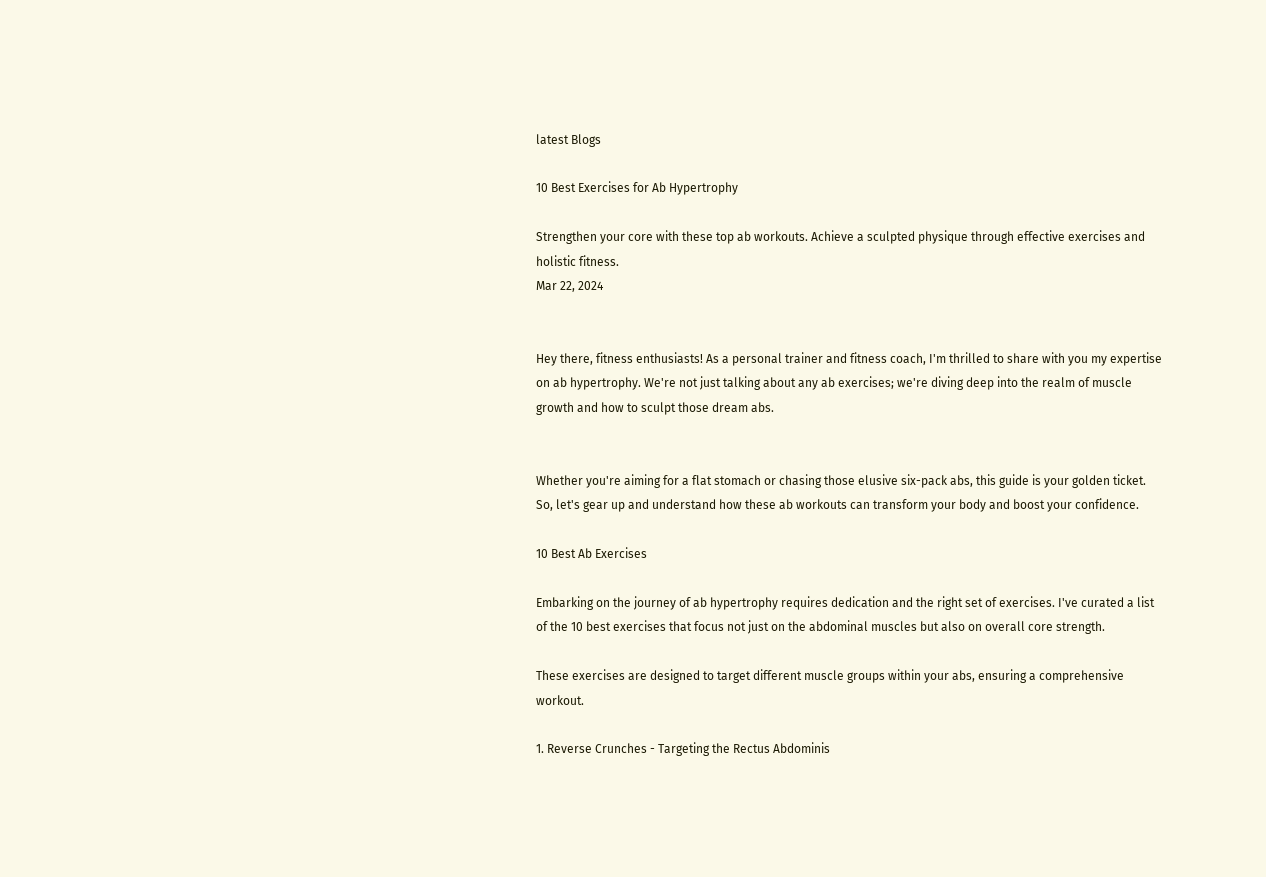latest Blogs

10 Best Exercises for Ab Hypertrophy

Strengthen your core with these top ab workouts. Achieve a sculpted physique through effective exercises and holistic fitness.
Mar 22, 2024


Hey there, fitness enthusiasts! As a personal trainer and fitness coach, I'm thrilled to share with you my expertise on ab hypertrophy. We're not just talking about any ab exercises; we're diving deep into the realm of muscle growth and how to sculpt those dream abs.


Whether you're aiming for a flat stomach or chasing those elusive six-pack abs, this guide is your golden ticket. So, let's gear up and understand how these ab workouts can transform your body and boost your confidence.

10 Best Ab Exercises

Embarking on the journey of ab hypertrophy requires dedication and the right set of exercises. I've curated a list of the 10 best exercises that focus not just on the abdominal muscles but also on overall core strength.

These exercises are designed to target different muscle groups within your abs, ensuring a comprehensive workout.

1. Reverse Crunches - Targeting the Rectus Abdominis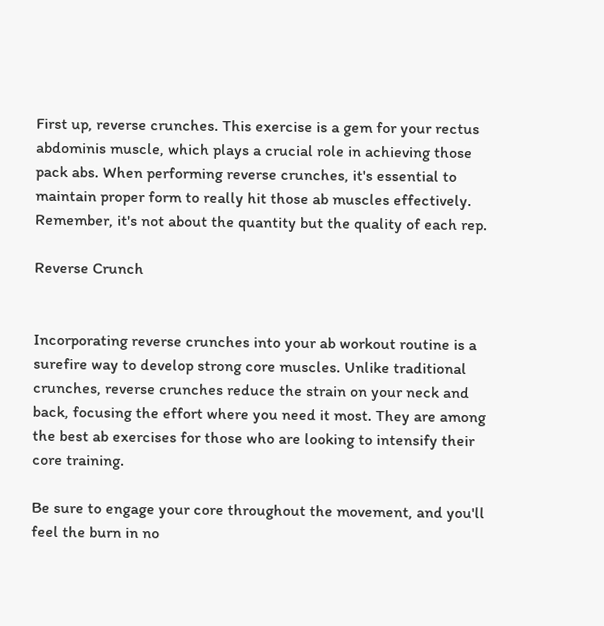First up, reverse crunches. This exercise is a gem for your rectus abdominis muscle, which plays a crucial role in achieving those pack abs. When performing reverse crunches, it's essential to maintain proper form to really hit those ab muscles effectively. Remember, it's not about the quantity but the quality of each rep.

Reverse Crunch


Incorporating reverse crunches into your ab workout routine is a surefire way to develop strong core muscles. Unlike traditional crunches, reverse crunches reduce the strain on your neck and back, focusing the effort where you need it most. They are among the best ab exercises for those who are looking to intensify their core training.

Be sure to engage your core throughout the movement, and you'll feel the burn in no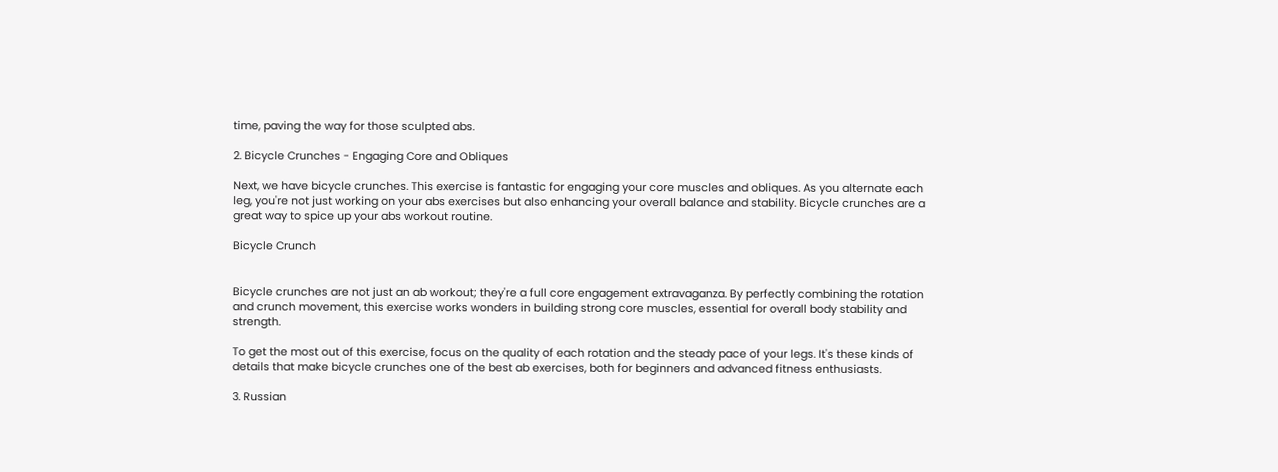time, paving the way for those sculpted abs.

2. Bicycle Crunches - Engaging Core and Obliques

Next, we have bicycle crunches. This exercise is fantastic for engaging your core muscles and obliques. As you alternate each leg, you're not just working on your abs exercises but also enhancing your overall balance and stability. Bicycle crunches are a great way to spice up your abs workout routine.

Bicycle Crunch


Bicycle crunches are not just an ab workout; they're a full core engagement extravaganza. By perfectly combining the rotation and crunch movement, this exercise works wonders in building strong core muscles, essential for overall body stability and strength.

To get the most out of this exercise, focus on the quality of each rotation and the steady pace of your legs. It's these kinds of details that make bicycle crunches one of the best ab exercises, both for beginners and advanced fitness enthusiasts.

3. Russian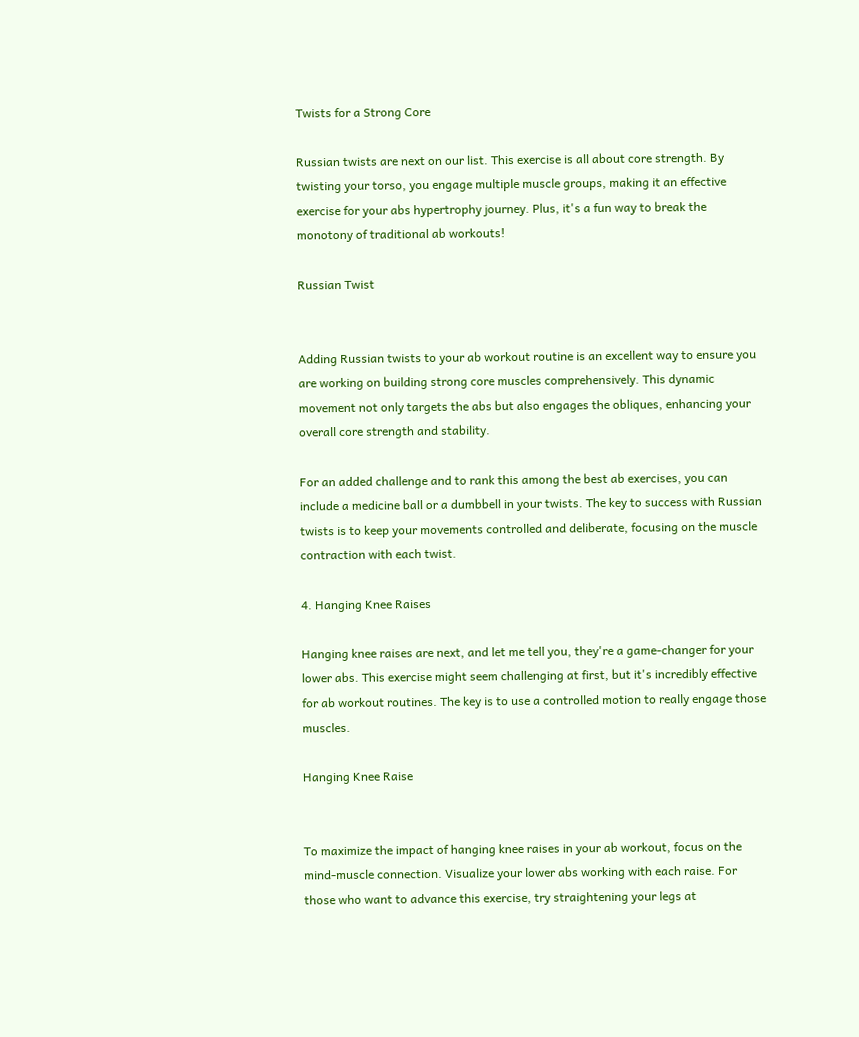Twists for a Strong Core

Russian twists are next on our list. This exercise is all about core strength. By twisting your torso, you engage multiple muscle groups, making it an effective exercise for your abs hypertrophy journey. Plus, it's a fun way to break the monotony of traditional ab workouts!

Russian Twist


Adding Russian twists to your ab workout routine is an excellent way to ensure you are working on building strong core muscles comprehensively. This dynamic movement not only targets the abs but also engages the obliques, enhancing your overall core strength and stability.

For an added challenge and to rank this among the best ab exercises, you can include a medicine ball or a dumbbell in your twists. The key to success with Russian twists is to keep your movements controlled and deliberate, focusing on the muscle contraction with each twist.

4. Hanging Knee Raises

Hanging knee raises are next, and let me tell you, they're a game-changer for your lower abs. This exercise might seem challenging at first, but it's incredibly effective for ab workout routines. The key is to use a controlled motion to really engage those muscles.

Hanging Knee Raise


To maximize the impact of hanging knee raises in your ab workout, focus on the mind-muscle connection. Visualize your lower abs working with each raise. For those who want to advance this exercise, try straightening your legs at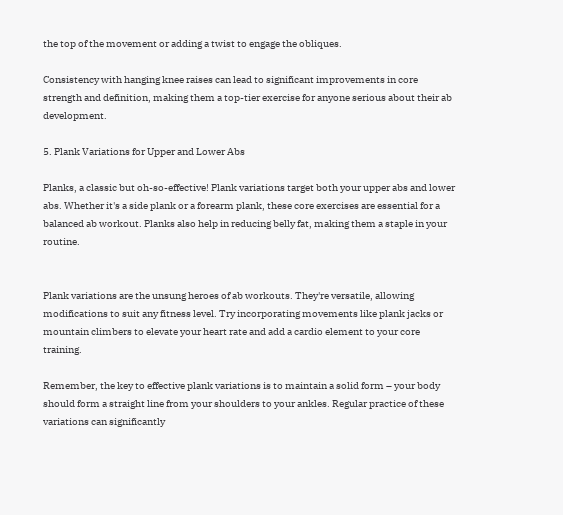the top of the movement or adding a twist to engage the obliques.

Consistency with hanging knee raises can lead to significant improvements in core strength and definition, making them a top-tier exercise for anyone serious about their ab development.

5. Plank Variations for Upper and Lower Abs

Planks, a classic but oh-so-effective! Plank variations target both your upper abs and lower abs. Whether it's a side plank or a forearm plank, these core exercises are essential for a balanced ab workout. Planks also help in reducing belly fat, making them a staple in your routine.


Plank variations are the unsung heroes of ab workouts. They're versatile, allowing modifications to suit any fitness level. Try incorporating movements like plank jacks or mountain climbers to elevate your heart rate and add a cardio element to your core training.

Remember, the key to effective plank variations is to maintain a solid form – your body should form a straight line from your shoulders to your ankles. Regular practice of these variations can significantly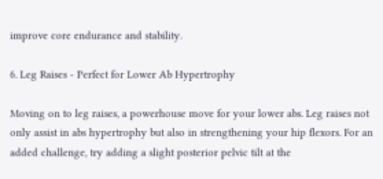improve core endurance and stability.

6. Leg Raises - Perfect for Lower Ab Hypertrophy

Moving on to leg raises, a powerhouse move for your lower abs. Leg raises not only assist in abs hypertrophy but also in strengthening your hip flexors. For an added challenge, try adding a slight posterior pelvic tilt at the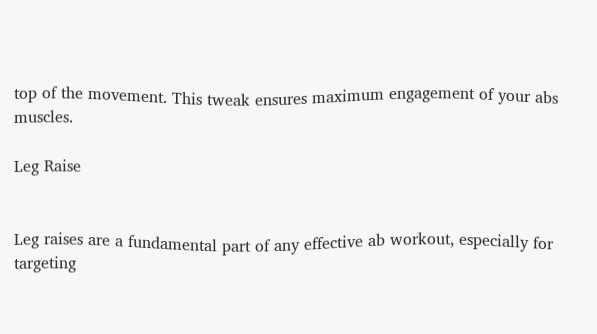top of the movement. This tweak ensures maximum engagement of your abs muscles.

Leg Raise


Leg raises are a fundamental part of any effective ab workout, especially for targeting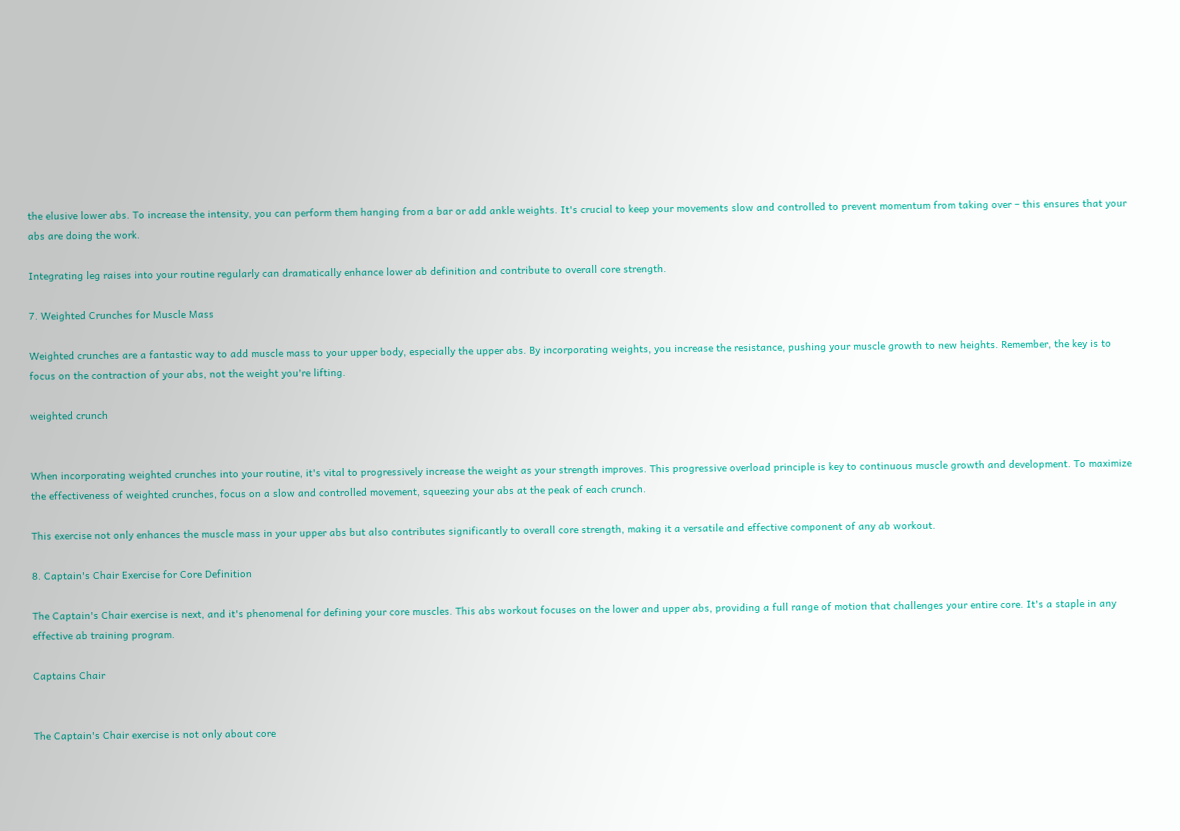the elusive lower abs. To increase the intensity, you can perform them hanging from a bar or add ankle weights. It's crucial to keep your movements slow and controlled to prevent momentum from taking over – this ensures that your abs are doing the work.

Integrating leg raises into your routine regularly can dramatically enhance lower ab definition and contribute to overall core strength.

7. Weighted Crunches for Muscle Mass

Weighted crunches are a fantastic way to add muscle mass to your upper body, especially the upper abs. By incorporating weights, you increase the resistance, pushing your muscle growth to new heights. Remember, the key is to focus on the contraction of your abs, not the weight you're lifting.

weighted crunch


When incorporating weighted crunches into your routine, it's vital to progressively increase the weight as your strength improves. This progressive overload principle is key to continuous muscle growth and development. To maximize the effectiveness of weighted crunches, focus on a slow and controlled movement, squeezing your abs at the peak of each crunch.

This exercise not only enhances the muscle mass in your upper abs but also contributes significantly to overall core strength, making it a versatile and effective component of any ab workout.

8. Captain's Chair Exercise for Core Definition

The Captain's Chair exercise is next, and it's phenomenal for defining your core muscles. This abs workout focuses on the lower and upper abs, providing a full range of motion that challenges your entire core. It's a staple in any effective ab training program.

Captains Chair


The Captain's Chair exercise is not only about core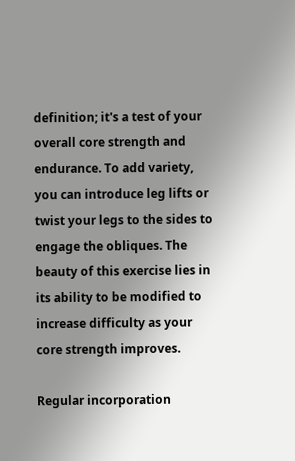definition; it's a test of your overall core strength and endurance. To add variety, you can introduce leg lifts or twist your legs to the sides to engage the obliques. The beauty of this exercise lies in its ability to be modified to increase difficulty as your core strength improves.

Regular incorporation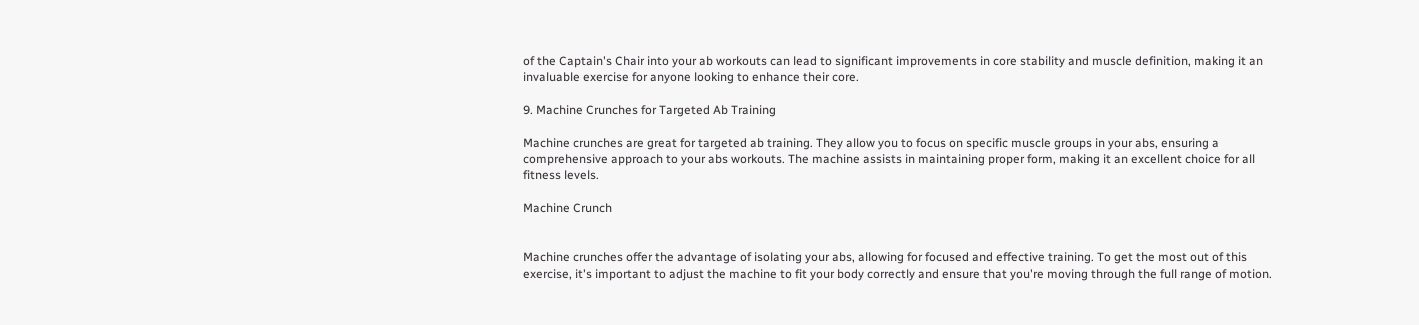of the Captain's Chair into your ab workouts can lead to significant improvements in core stability and muscle definition, making it an invaluable exercise for anyone looking to enhance their core.

9. Machine Crunches for Targeted Ab Training

Machine crunches are great for targeted ab training. They allow you to focus on specific muscle groups in your abs, ensuring a comprehensive approach to your abs workouts. The machine assists in maintaining proper form, making it an excellent choice for all fitness levels.

Machine Crunch


Machine crunches offer the advantage of isolating your abs, allowing for focused and effective training. To get the most out of this exercise, it's important to adjust the machine to fit your body correctly and ensure that you're moving through the full range of motion.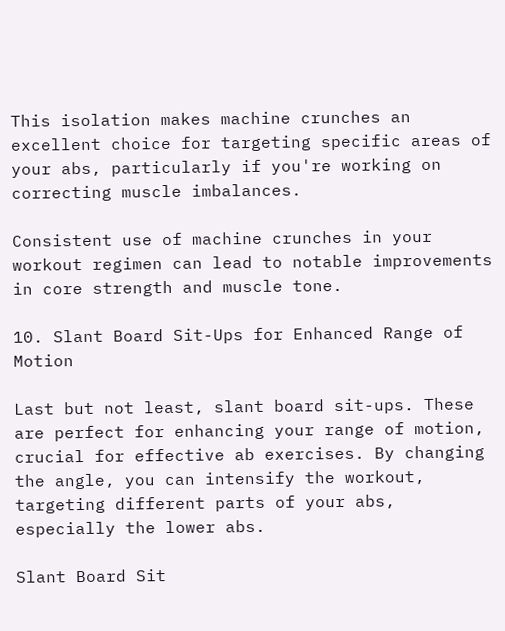This isolation makes machine crunches an excellent choice for targeting specific areas of your abs, particularly if you're working on correcting muscle imbalances.

Consistent use of machine crunches in your workout regimen can lead to notable improvements in core strength and muscle tone.

10. Slant Board Sit-Ups for Enhanced Range of Motion

Last but not least, slant board sit-ups. These are perfect for enhancing your range of motion, crucial for effective ab exercises. By changing the angle, you can intensify the workout, targeting different parts of your abs, especially the lower abs.

Slant Board Sit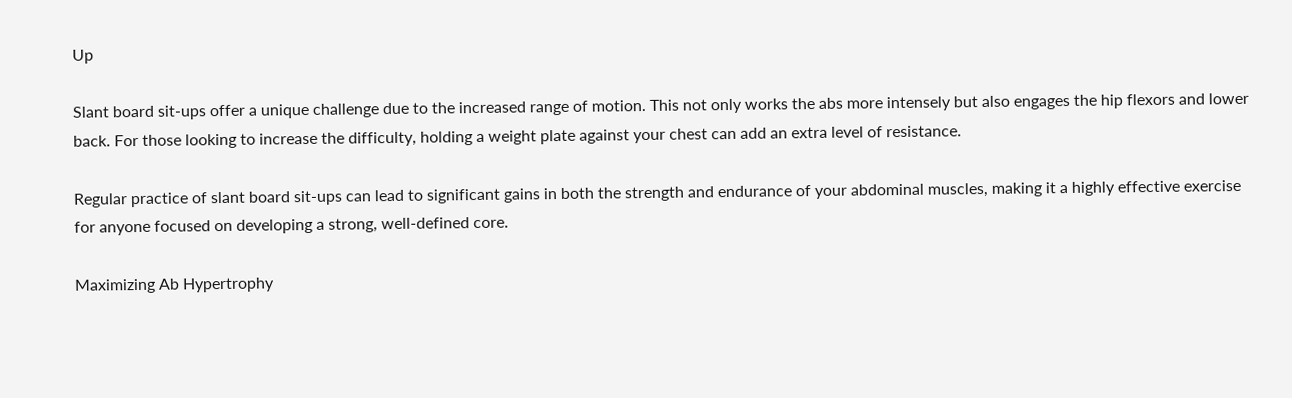Up

Slant board sit-ups offer a unique challenge due to the increased range of motion. This not only works the abs more intensely but also engages the hip flexors and lower back. For those looking to increase the difficulty, holding a weight plate against your chest can add an extra level of resistance.

Regular practice of slant board sit-ups can lead to significant gains in both the strength and endurance of your abdominal muscles, making it a highly effective exercise for anyone focused on developing a strong, well-defined core.

Maximizing Ab Hypertrophy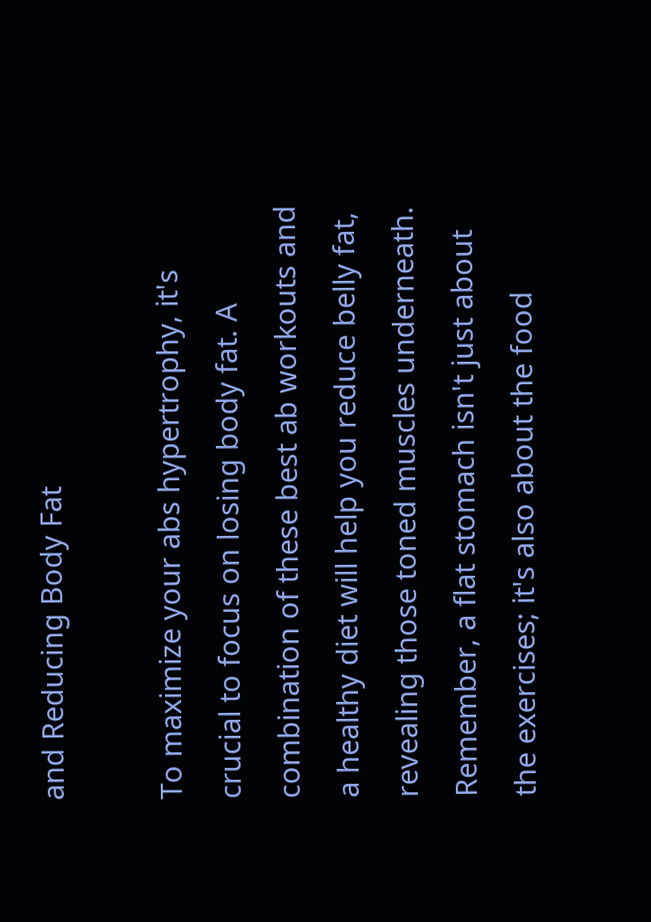and Reducing Body Fat

To maximize your abs hypertrophy, it's crucial to focus on losing body fat. A combination of these best ab workouts and a healthy diet will help you reduce belly fat, revealing those toned muscles underneath. Remember, a flat stomach isn't just about the exercises; it's also about the food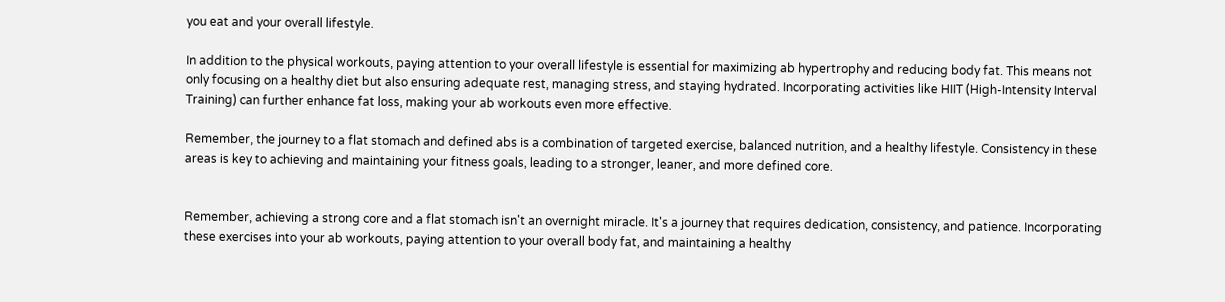you eat and your overall lifestyle.

In addition to the physical workouts, paying attention to your overall lifestyle is essential for maximizing ab hypertrophy and reducing body fat. This means not only focusing on a healthy diet but also ensuring adequate rest, managing stress, and staying hydrated. Incorporating activities like HIIT (High-Intensity Interval Training) can further enhance fat loss, making your ab workouts even more effective.

Remember, the journey to a flat stomach and defined abs is a combination of targeted exercise, balanced nutrition, and a healthy lifestyle. Consistency in these areas is key to achieving and maintaining your fitness goals, leading to a stronger, leaner, and more defined core.


Remember, achieving a strong core and a flat stomach isn't an overnight miracle. It's a journey that requires dedication, consistency, and patience. Incorporating these exercises into your ab workouts, paying attention to your overall body fat, and maintaining a healthy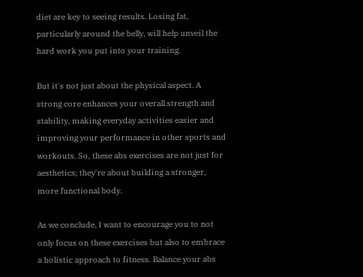diet are key to seeing results. Losing fat, particularly around the belly, will help unveil the hard work you put into your training.

But it's not just about the physical aspect. A strong core enhances your overall strength and stability, making everyday activities easier and improving your performance in other sports and workouts. So, these abs exercises are not just for aesthetics; they're about building a stronger, more functional body.

As we conclude, I want to encourage you to not only focus on these exercises but also to embrace a holistic approach to fitness. Balance your abs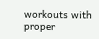workouts with proper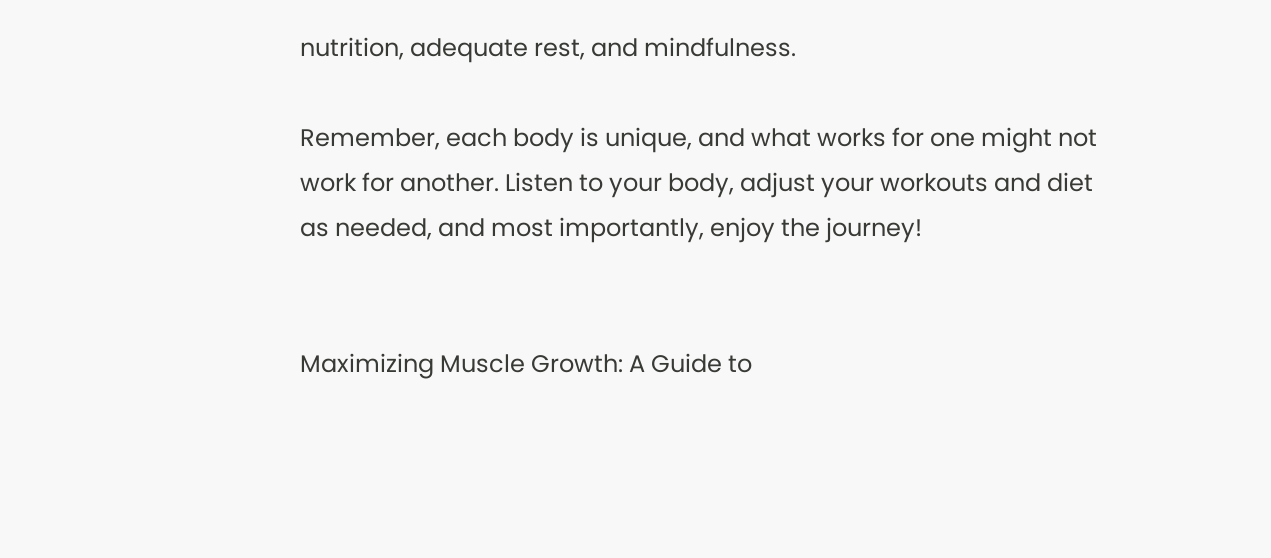nutrition, adequate rest, and mindfulness.

Remember, each body is unique, and what works for one might not work for another. Listen to your body, adjust your workouts and diet as needed, and most importantly, enjoy the journey!


Maximizing Muscle Growth: A Guide to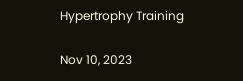Hypertrophy Training

Nov 10, 2023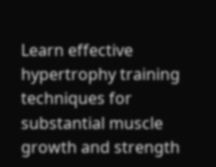Learn effective hypertrophy training techniques for substantial muscle growth and strength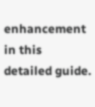enhancement in this detailed guide.